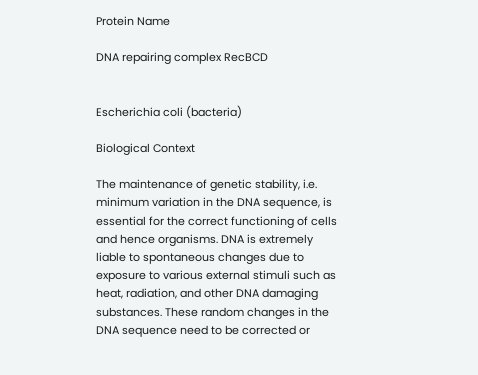Protein Name

DNA repairing complex RecBCD


Escherichia coli (bacteria)

Biological Context

The maintenance of genetic stability, i.e. minimum variation in the DNA sequence, is essential for the correct functioning of cells and hence organisms. DNA is extremely liable to spontaneous changes due to exposure to various external stimuli such as heat, radiation, and other DNA damaging substances. These random changes in the DNA sequence need to be corrected or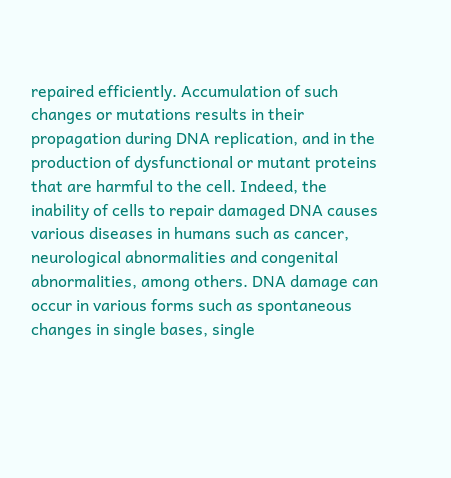repaired efficiently. Accumulation of such changes or mutations results in their propagation during DNA replication, and in the production of dysfunctional or mutant proteins that are harmful to the cell. Indeed, the inability of cells to repair damaged DNA causes various diseases in humans such as cancer, neurological abnormalities and congenital abnormalities, among others. DNA damage can occur in various forms such as spontaneous changes in single bases, single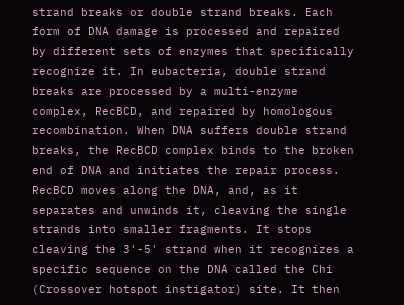strand breaks or double strand breaks. Each form of DNA damage is processed and repaired by different sets of enzymes that specifically recognize it. In eubacteria, double strand breaks are processed by a multi-enzyme complex, RecBCD, and repaired by homologous recombination. When DNA suffers double strand breaks, the RecBCD complex binds to the broken end of DNA and initiates the repair process. RecBCD moves along the DNA, and, as it separates and unwinds it, cleaving the single strands into smaller fragments. It stops cleaving the 3'-5' strand when it recognizes a specific sequence on the DNA called the Chi (Crossover hotspot instigator) site. It then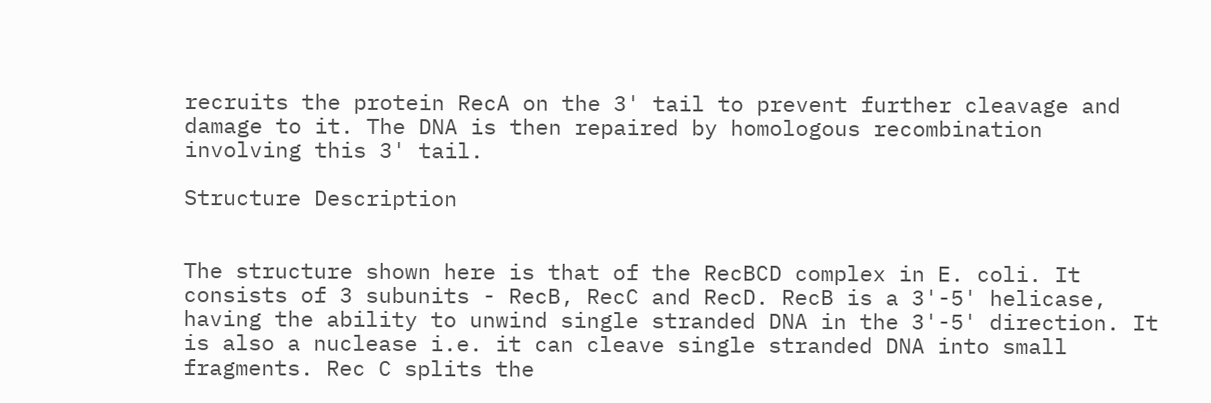recruits the protein RecA on the 3' tail to prevent further cleavage and damage to it. The DNA is then repaired by homologous recombination involving this 3' tail.

Structure Description


The structure shown here is that of the RecBCD complex in E. coli. It consists of 3 subunits - RecB, RecC and RecD. RecB is a 3'-5' helicase, having the ability to unwind single stranded DNA in the 3'-5' direction. It is also a nuclease i.e. it can cleave single stranded DNA into small fragments. Rec C splits the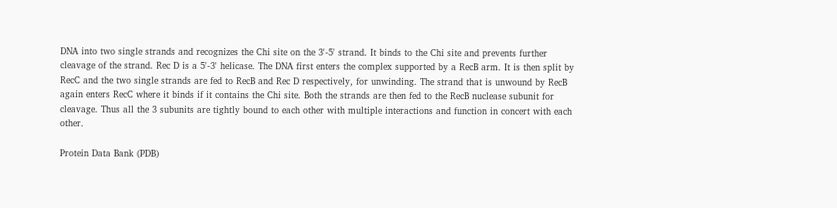DNA into two single strands and recognizes the Chi site on the 3'-5' strand. It binds to the Chi site and prevents further cleavage of the strand. Rec D is a 5'-3' helicase. The DNA first enters the complex supported by a RecB arm. It is then split by RecC and the two single strands are fed to RecB and Rec D respectively, for unwinding. The strand that is unwound by RecB again enters RecC where it binds if it contains the Chi site. Both the strands are then fed to the RecB nuclease subunit for cleavage. Thus all the 3 subunits are tightly bound to each other with multiple interactions and function in concert with each other.

Protein Data Bank (PDB)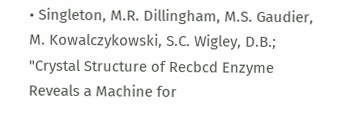• Singleton, M.R. Dillingham, M.S. Gaudier, M. Kowalczykowski, S.C. Wigley, D.B.; "Crystal Structure of Recbcd Enzyme Reveals a Machine for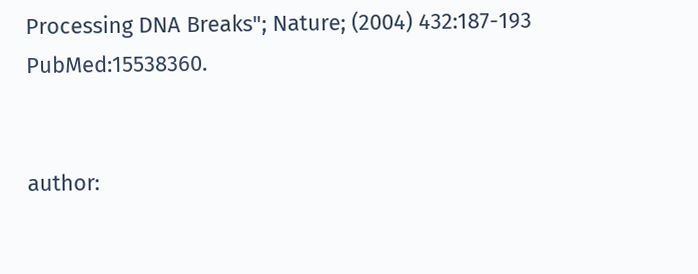Processing DNA Breaks"; Nature; (2004) 432:187-193 PubMed:15538360.


author: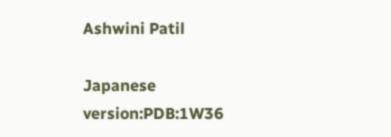Ashwini Patil

Japanese version:PDB:1W36